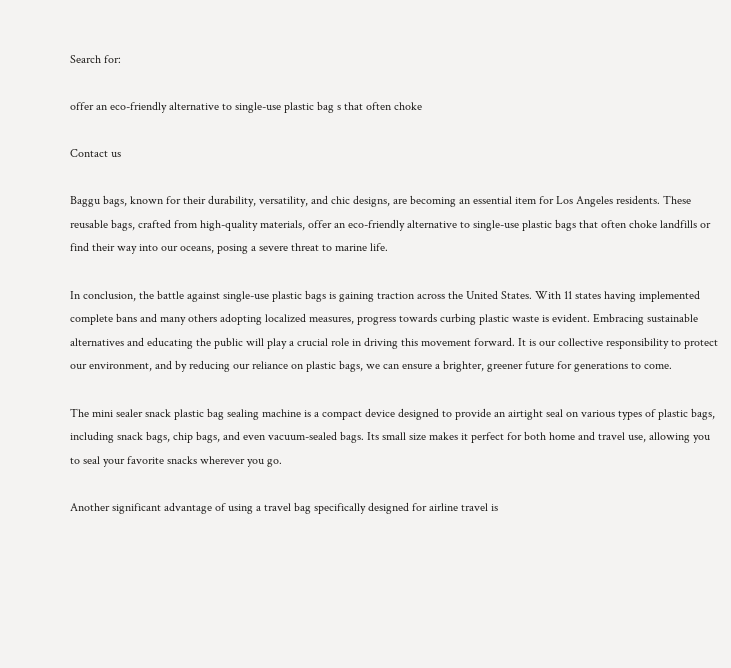Search for:

offer an eco-friendly alternative to single-use plastic bag s that often choke

Contact us

Baggu bags, known for their durability, versatility, and chic designs, are becoming an essential item for Los Angeles residents. These reusable bags, crafted from high-quality materials, offer an eco-friendly alternative to single-use plastic bags that often choke landfills or find their way into our oceans, posing a severe threat to marine life.

In conclusion, the battle against single-use plastic bags is gaining traction across the United States. With 11 states having implemented complete bans and many others adopting localized measures, progress towards curbing plastic waste is evident. Embracing sustainable alternatives and educating the public will play a crucial role in driving this movement forward. It is our collective responsibility to protect our environment, and by reducing our reliance on plastic bags, we can ensure a brighter, greener future for generations to come.

The mini sealer snack plastic bag sealing machine is a compact device designed to provide an airtight seal on various types of plastic bags, including snack bags, chip bags, and even vacuum-sealed bags. Its small size makes it perfect for both home and travel use, allowing you to seal your favorite snacks wherever you go.

Another significant advantage of using a travel bag specifically designed for airline travel is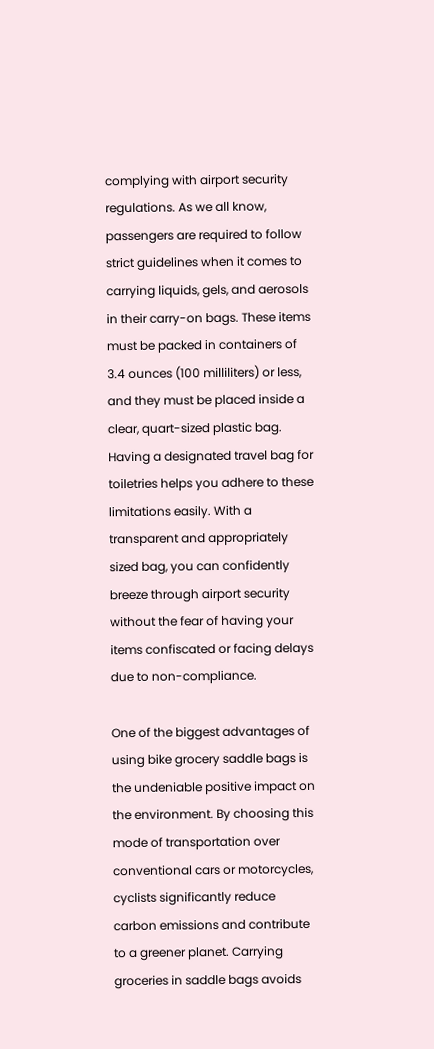complying with airport security regulations. As we all know, passengers are required to follow strict guidelines when it comes to carrying liquids, gels, and aerosols in their carry-on bags. These items must be packed in containers of 3.4 ounces (100 milliliters) or less, and they must be placed inside a clear, quart-sized plastic bag. Having a designated travel bag for toiletries helps you adhere to these limitations easily. With a transparent and appropriately sized bag, you can confidently breeze through airport security without the fear of having your items confiscated or facing delays due to non-compliance.

One of the biggest advantages of using bike grocery saddle bags is the undeniable positive impact on the environment. By choosing this mode of transportation over conventional cars or motorcycles, cyclists significantly reduce carbon emissions and contribute to a greener planet. Carrying groceries in saddle bags avoids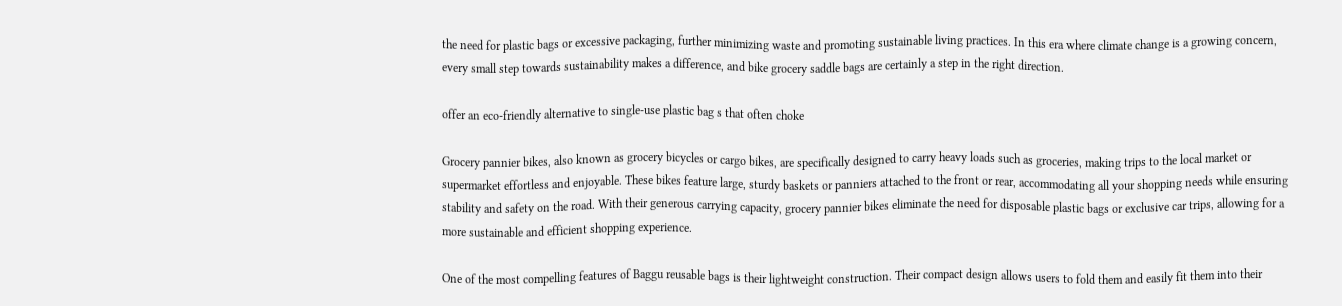the need for plastic bags or excessive packaging, further minimizing waste and promoting sustainable living practices. In this era where climate change is a growing concern, every small step towards sustainability makes a difference, and bike grocery saddle bags are certainly a step in the right direction.

offer an eco-friendly alternative to single-use plastic bag s that often choke

Grocery pannier bikes, also known as grocery bicycles or cargo bikes, are specifically designed to carry heavy loads such as groceries, making trips to the local market or supermarket effortless and enjoyable. These bikes feature large, sturdy baskets or panniers attached to the front or rear, accommodating all your shopping needs while ensuring stability and safety on the road. With their generous carrying capacity, grocery pannier bikes eliminate the need for disposable plastic bags or exclusive car trips, allowing for a more sustainable and efficient shopping experience.

One of the most compelling features of Baggu reusable bags is their lightweight construction. Their compact design allows users to fold them and easily fit them into their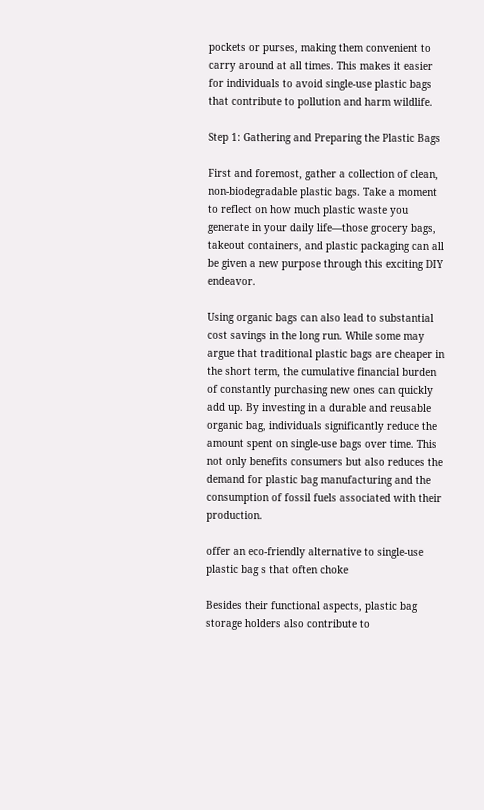pockets or purses, making them convenient to carry around at all times. This makes it easier for individuals to avoid single-use plastic bags that contribute to pollution and harm wildlife.

Step 1: Gathering and Preparing the Plastic Bags

First and foremost, gather a collection of clean, non-biodegradable plastic bags. Take a moment to reflect on how much plastic waste you generate in your daily life—those grocery bags, takeout containers, and plastic packaging can all be given a new purpose through this exciting DIY endeavor.

Using organic bags can also lead to substantial cost savings in the long run. While some may argue that traditional plastic bags are cheaper in the short term, the cumulative financial burden of constantly purchasing new ones can quickly add up. By investing in a durable and reusable organic bag, individuals significantly reduce the amount spent on single-use bags over time. This not only benefits consumers but also reduces the demand for plastic bag manufacturing and the consumption of fossil fuels associated with their production.

offer an eco-friendly alternative to single-use plastic bag s that often choke

Besides their functional aspects, plastic bag storage holders also contribute to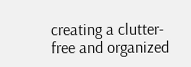creating a clutter-free and organized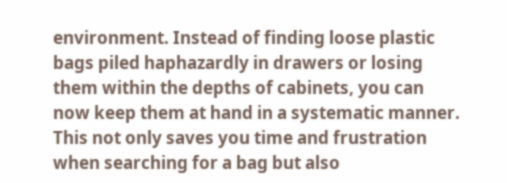environment. Instead of finding loose plastic bags piled haphazardly in drawers or losing them within the depths of cabinets, you can now keep them at hand in a systematic manner. This not only saves you time and frustration when searching for a bag but also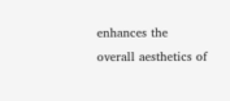enhances the overall aesthetics of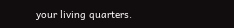your living quarters.